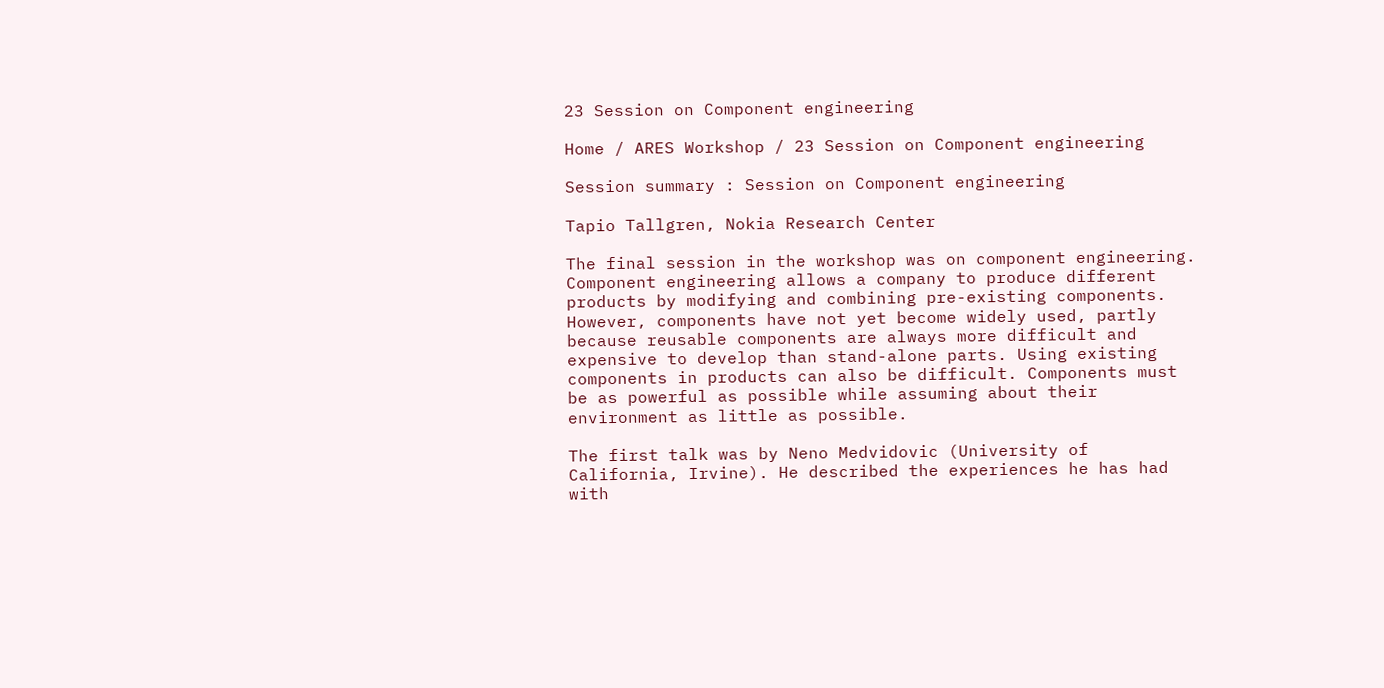23 Session on Component engineering

Home / ARES Workshop / 23 Session on Component engineering

Session summary : Session on Component engineering

Tapio Tallgren, Nokia Research Center

The final session in the workshop was on component engineering. Component engineering allows a company to produce different products by modifying and combining pre-existing components. However, components have not yet become widely used, partly because reusable components are always more difficult and expensive to develop than stand-alone parts. Using existing components in products can also be difficult. Components must be as powerful as possible while assuming about their environment as little as possible.

The first talk was by Neno Medvidovic (University of California, Irvine). He described the experiences he has had with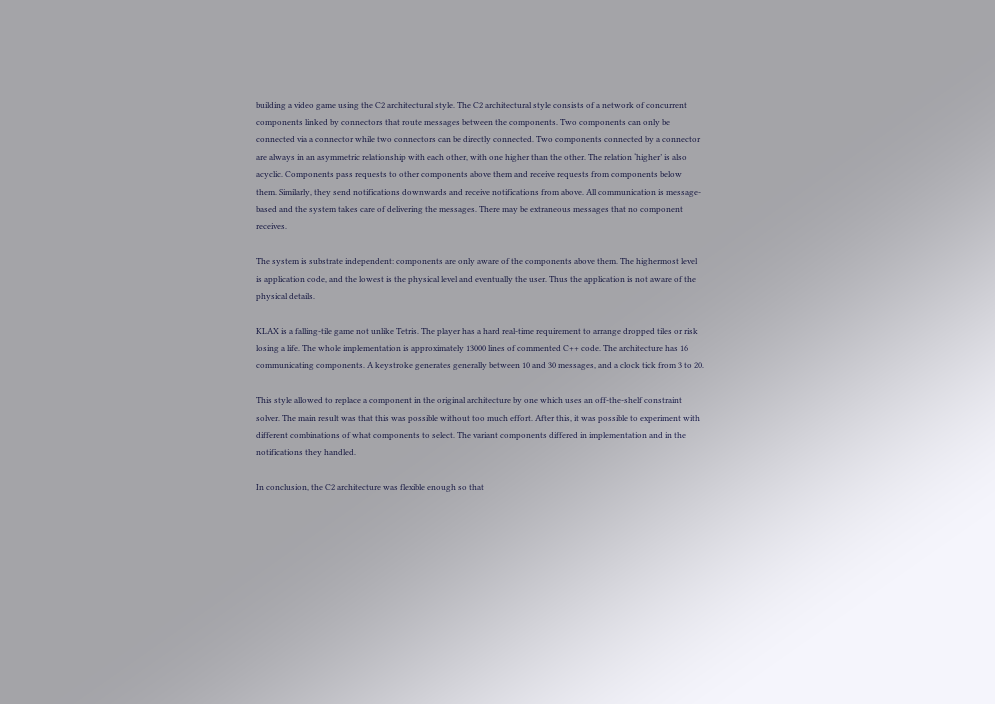building a video game using the C2 architectural style. The C2 architectural style consists of a network of concurrent components linked by connectors that route messages between the components. Two components can only be connected via a connector while two connectors can be directly connected. Two components connected by a connector are always in an asymmetric relationship with each other, with one higher than the other. The relation ‘higher’ is also acyclic. Components pass requests to other components above them and receive requests from components below them. Similarly, they send notifications downwards and receive notifications from above. All communication is message-based and the system takes care of delivering the messages. There may be extraneous messages that no component receives.

The system is substrate independent: components are only aware of the components above them. The highermost level is application code, and the lowest is the physical level and eventually the user. Thus the application is not aware of the physical details.

KLAX is a falling-tile game not unlike Tetris. The player has a hard real-time requirement to arrange dropped tiles or risk losing a life. The whole implementation is approximately 13000 lines of commented C++ code. The architecture has 16 communicating components. A keystroke generates generally between 10 and 30 messages, and a clock tick from 3 to 20.

This style allowed to replace a component in the original architecture by one which uses an off-the-shelf constraint solver. The main result was that this was possible without too much effort. After this, it was possible to experiment with different combinations of what components to select. The variant components differed in implementation and in the notifications they handled.

In conclusion, the C2 architecture was flexible enough so that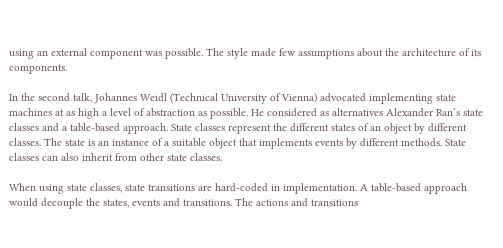using an external component was possible. The style made few assumptions about the architecture of its components.

In the second talk, Johannes Weidl (Technical University of Vienna) advocated implementing state machines at as high a level of abstraction as possible. He considered as alternatives Alexander Ran’s state classes and a table-based approach. State classes represent the different states of an object by different classes. The state is an instance of a suitable object that implements events by different methods. State classes can also inherit from other state classes.

When using state classes, state transitions are hard-coded in implementation. A table-based approach would decouple the states, events and transitions. The actions and transitions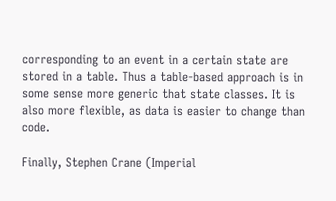corresponding to an event in a certain state are stored in a table. Thus a table-based approach is in some sense more generic that state classes. It is also more flexible, as data is easier to change than code.

Finally, Stephen Crane (Imperial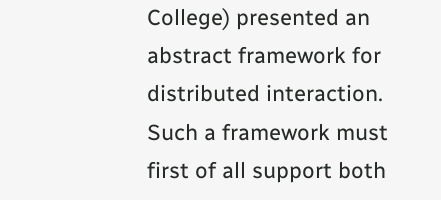College) presented an abstract framework for distributed interaction. Such a framework must first of all support both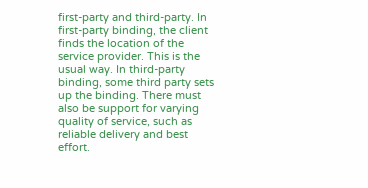first-party and third-party. In first-party binding, the client finds the location of the service provider. This is the usual way. In third-party binding, some third party sets up the binding. There must also be support for varying quality of service, such as reliable delivery and best effort.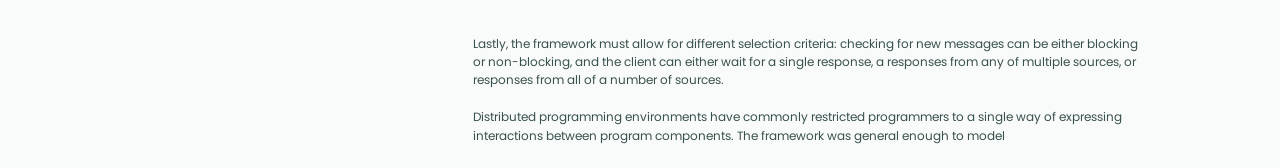Lastly, the framework must allow for different selection criteria: checking for new messages can be either blocking or non-blocking, and the client can either wait for a single response, a responses from any of multiple sources, or responses from all of a number of sources.

Distributed programming environments have commonly restricted programmers to a single way of expressing interactions between program components. The framework was general enough to model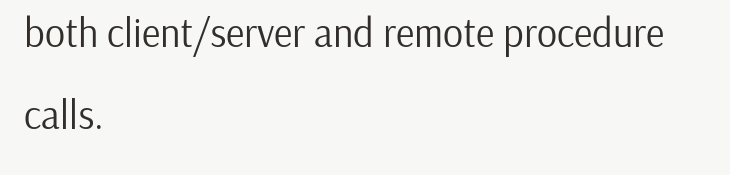both client/server and remote procedure calls.